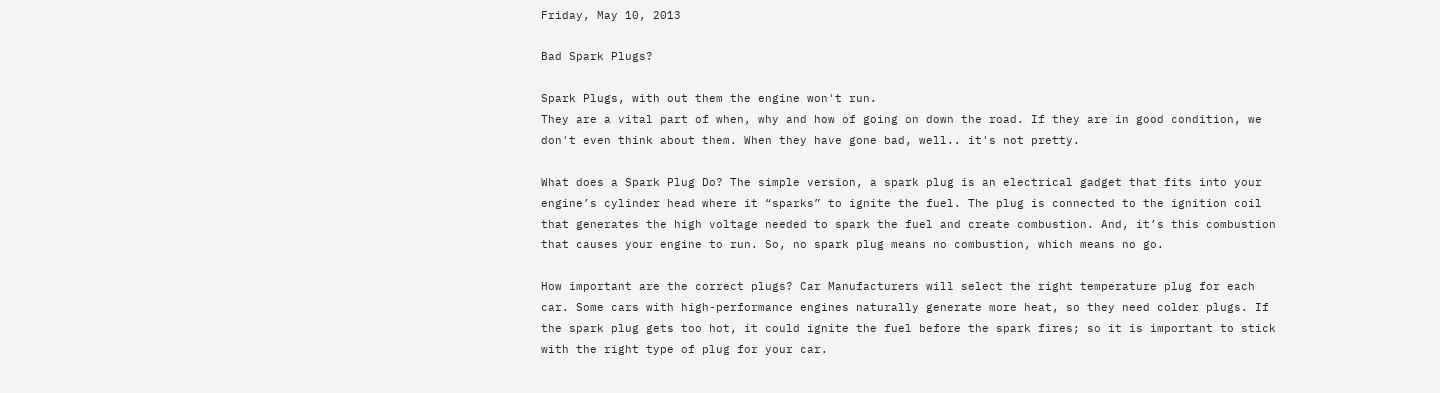Friday, May 10, 2013

Bad Spark Plugs?

Spark Plugs, with out them the engine won't run.
They are a vital part of when, why and how of going on down the road. If they are in good condition, we don't even think about them. When they have gone bad, well.. it's not pretty.

What does a Spark Plug Do? The simple version, a spark plug is an electrical gadget that fits into your engine’s cylinder head where it “sparks” to ignite the fuel. The plug is connected to the ignition coil that generates the high voltage needed to spark the fuel and create combustion. And, it’s this combustion that causes your engine to run. So, no spark plug means no combustion, which means no go.

How important are the correct plugs? Car Manufacturers will select the right temperature plug for each car. Some cars with high-performance engines naturally generate more heat, so they need colder plugs. If the spark plug gets too hot, it could ignite the fuel before the spark fires; so it is important to stick with the right type of plug for your car.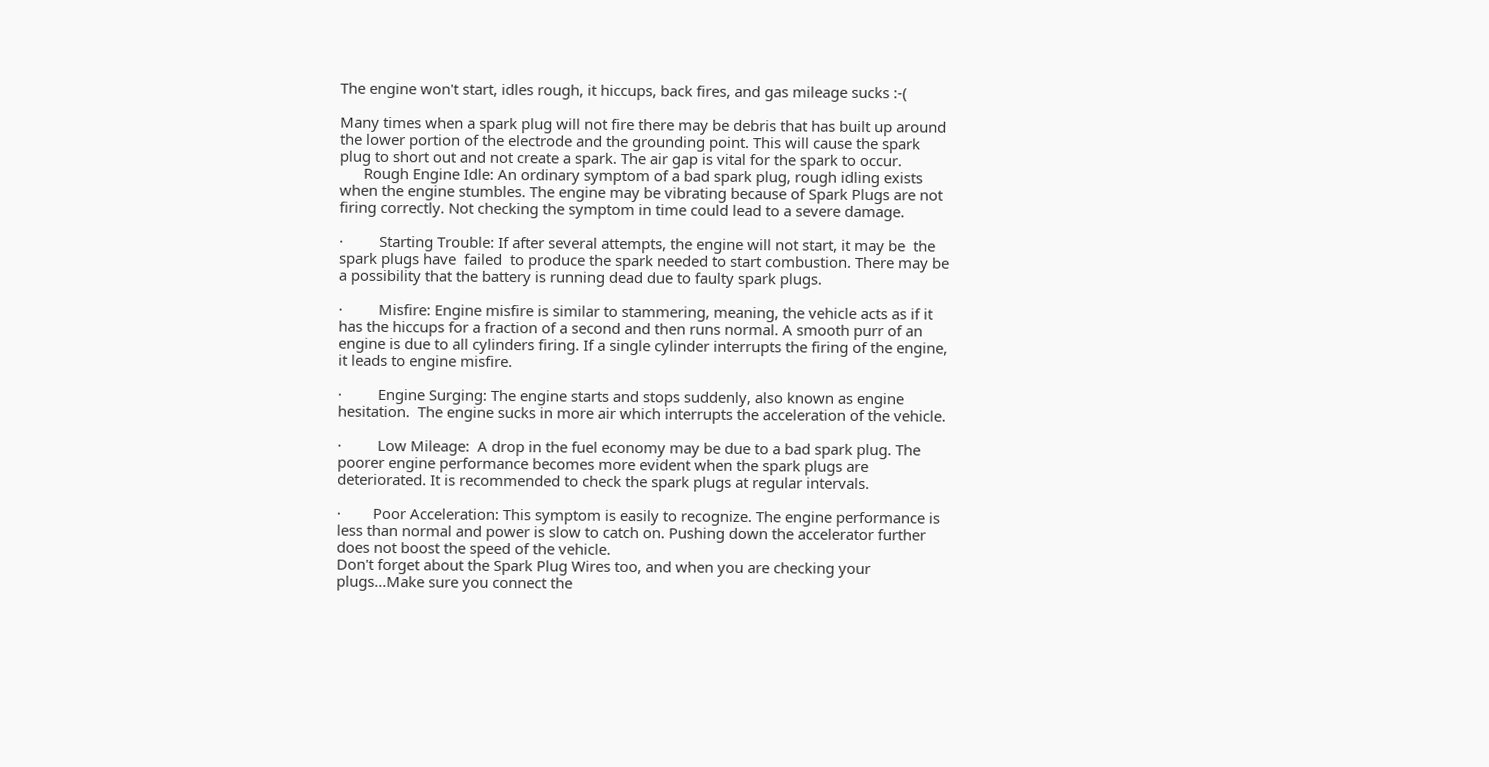The engine won't start, idles rough, it hiccups, back fires, and gas mileage sucks :-(

Many times when a spark plug will not fire there may be debris that has built up around the lower portion of the electrode and the grounding point. This will cause the spark plug to short out and not create a spark. The air gap is vital for the spark to occur.
      Rough Engine Idle: An ordinary symptom of a bad spark plug, rough idling exists when the engine stumbles. The engine may be vibrating because of Spark Plugs are not firing correctly. Not checking the symptom in time could lead to a severe damage.

·         Starting Trouble: If after several attempts, the engine will not start, it may be  the spark plugs have  failed  to produce the spark needed to start combustion. There may be a possibility that the battery is running dead due to faulty spark plugs.

·         Misfire: Engine misfire is similar to stammering, meaning, the vehicle acts as if it has the hiccups for a fraction of a second and then runs normal. A smooth purr of an engine is due to all cylinders firing. If a single cylinder interrupts the firing of the engine, it leads to engine misfire.

·         Engine Surging: The engine starts and stops suddenly, also known as engine hesitation.  The engine sucks in more air which interrupts the acceleration of the vehicle.

·         Low Mileage:  A drop in the fuel economy may be due to a bad spark plug. The poorer engine performance becomes more evident when the spark plugs are deteriorated. It is recommended to check the spark plugs at regular intervals.

·        Poor Acceleration: This symptom is easily to recognize. The engine performance is less than normal and power is slow to catch on. Pushing down the accelerator further does not boost the speed of the vehicle.
Don't forget about the Spark Plug Wires too, and when you are checking your plugs...Make sure you connect the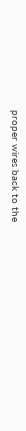proper wires back to the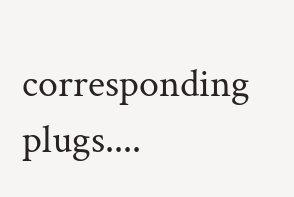corresponding plugs....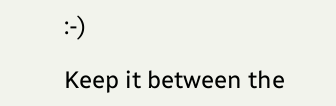:-)

Keep it between the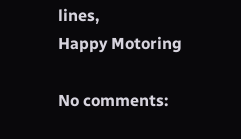lines,
Happy Motoring

No comments: